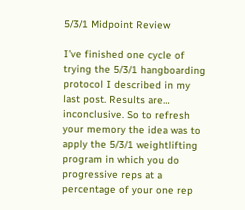5/3/1 Midpoint Review

I’ve finished one cycle of trying the 5/3/1 hangboarding protocol I described in my last post. Results are… inconclusive. So to refresh your memory the idea was to apply the 5/3/1 weightlifting program in which you do progressive reps at a percentage of your one rep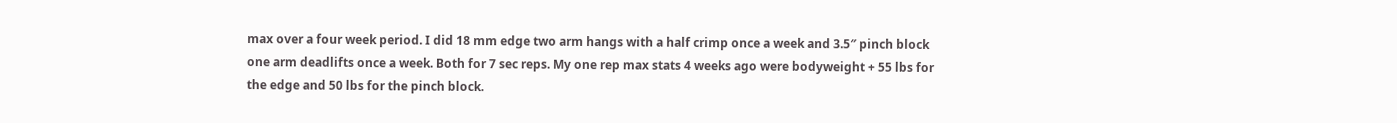max over a four week period. I did 18 mm edge two arm hangs with a half crimp once a week and 3.5″ pinch block one arm deadlifts once a week. Both for 7 sec reps. My one rep max stats 4 weeks ago were bodyweight + 55 lbs for the edge and 50 lbs for the pinch block.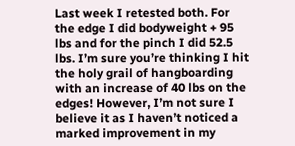Last week I retested both. For the edge I did bodyweight + 95 lbs and for the pinch I did 52.5 lbs. I’m sure you’re thinking I hit the holy grail of hangboarding with an increase of 40 lbs on the edges! However, I’m not sure I believe it as I haven’t noticed a marked improvement in my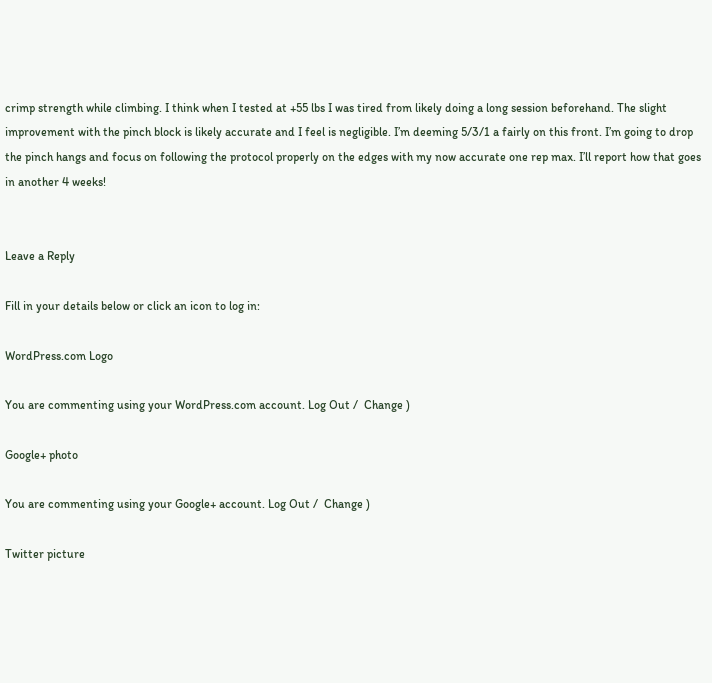crimp strength while climbing. I think when I tested at +55 lbs I was tired from likely doing a long session beforehand. The slight improvement with the pinch block is likely accurate and I feel is negligible. I’m deeming 5/3/1 a fairly on this front. I’m going to drop the pinch hangs and focus on following the protocol properly on the edges with my now accurate one rep max. I’ll report how that goes in another 4 weeks!


Leave a Reply

Fill in your details below or click an icon to log in:

WordPress.com Logo

You are commenting using your WordPress.com account. Log Out /  Change )

Google+ photo

You are commenting using your Google+ account. Log Out /  Change )

Twitter picture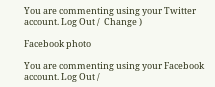You are commenting using your Twitter account. Log Out /  Change )

Facebook photo

You are commenting using your Facebook account. Log Out /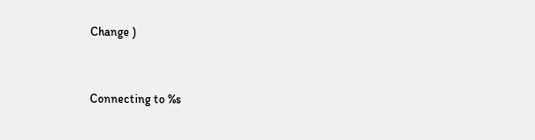Change )


Connecting to %s